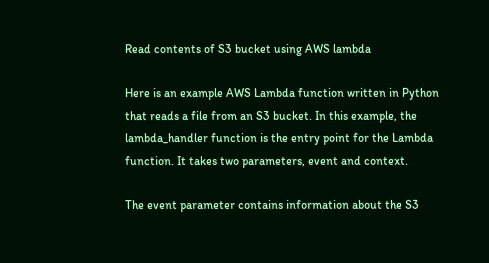Read contents of S3 bucket using AWS lambda

Here is an example AWS Lambda function written in Python that reads a file from an S3 bucket. In this example, the lambda_handler function is the entry point for the Lambda function. It takes two parameters, event and context.

The event parameter contains information about the S3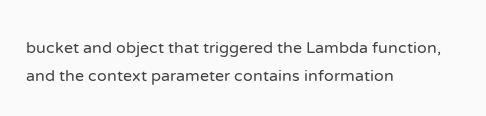bucket and object that triggered the Lambda function, and the context parameter contains information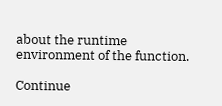about the runtime environment of the function.

Continue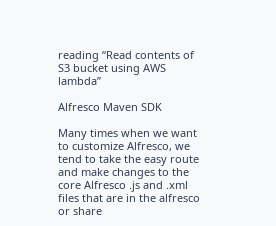reading “Read contents of S3 bucket using AWS lambda”

Alfresco Maven SDK

Many times when we want to customize Alfresco, we tend to take the easy route and make changes to the core Alfresco .js and .xml files that are in the alfresco or share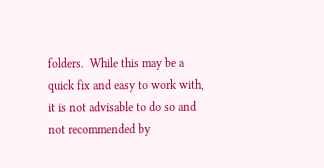folders.  While this may be a quick fix and easy to work with, it is not advisable to do so and not recommended by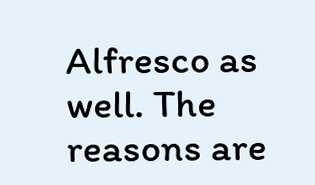Alfresco as well. The reasons are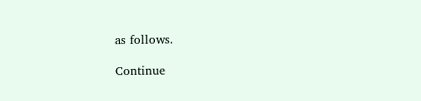as follows.

Continue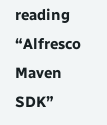reading “Alfresco Maven SDK”